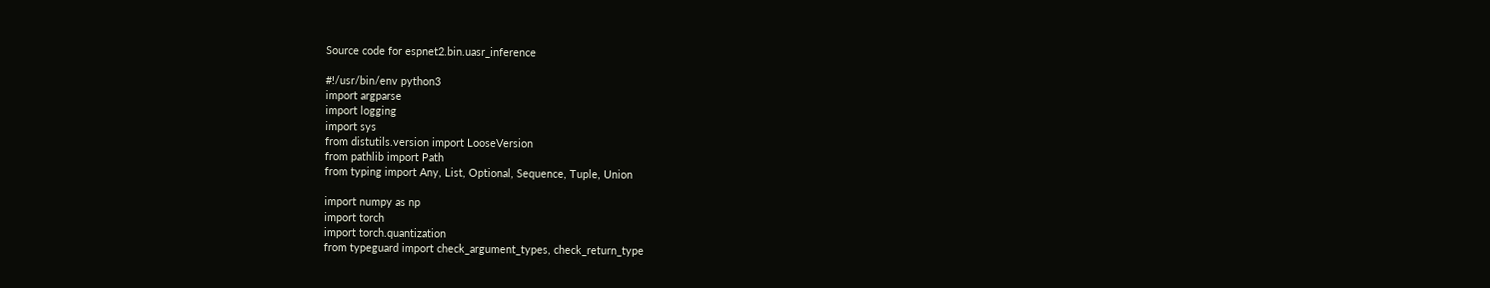Source code for espnet2.bin.uasr_inference

#!/usr/bin/env python3
import argparse
import logging
import sys
from distutils.version import LooseVersion
from pathlib import Path
from typing import Any, List, Optional, Sequence, Tuple, Union

import numpy as np
import torch
import torch.quantization
from typeguard import check_argument_types, check_return_type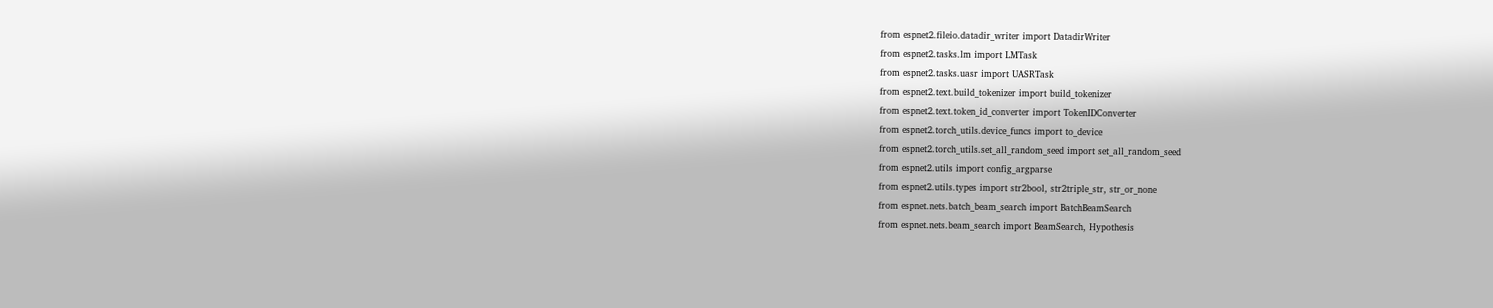from espnet2.fileio.datadir_writer import DatadirWriter
from espnet2.tasks.lm import LMTask
from espnet2.tasks.uasr import UASRTask
from espnet2.text.build_tokenizer import build_tokenizer
from espnet2.text.token_id_converter import TokenIDConverter
from espnet2.torch_utils.device_funcs import to_device
from espnet2.torch_utils.set_all_random_seed import set_all_random_seed
from espnet2.utils import config_argparse
from espnet2.utils.types import str2bool, str2triple_str, str_or_none
from espnet.nets.batch_beam_search import BatchBeamSearch
from espnet.nets.beam_search import BeamSearch, Hypothesis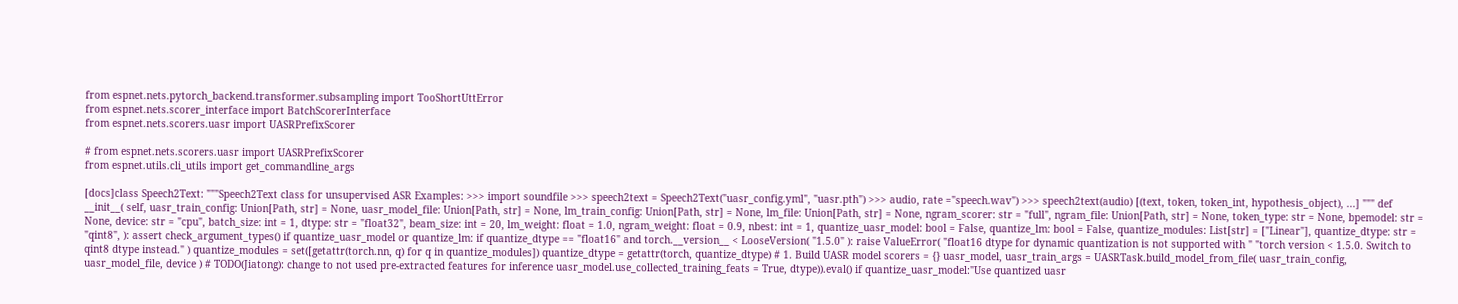from espnet.nets.pytorch_backend.transformer.subsampling import TooShortUttError
from espnet.nets.scorer_interface import BatchScorerInterface
from espnet.nets.scorers.uasr import UASRPrefixScorer

# from espnet.nets.scorers.uasr import UASRPrefixScorer
from espnet.utils.cli_utils import get_commandline_args

[docs]class Speech2Text: """Speech2Text class for unsupervised ASR Examples: >>> import soundfile >>> speech2text = Speech2Text("uasr_config.yml", "uasr.pth") >>> audio, rate ="speech.wav") >>> speech2text(audio) [(text, token, token_int, hypothesis_object), ...] """ def __init__( self, uasr_train_config: Union[Path, str] = None, uasr_model_file: Union[Path, str] = None, lm_train_config: Union[Path, str] = None, lm_file: Union[Path, str] = None, ngram_scorer: str = "full", ngram_file: Union[Path, str] = None, token_type: str = None, bpemodel: str = None, device: str = "cpu", batch_size: int = 1, dtype: str = "float32", beam_size: int = 20, lm_weight: float = 1.0, ngram_weight: float = 0.9, nbest: int = 1, quantize_uasr_model: bool = False, quantize_lm: bool = False, quantize_modules: List[str] = ["Linear"], quantize_dtype: str = "qint8", ): assert check_argument_types() if quantize_uasr_model or quantize_lm: if quantize_dtype == "float16" and torch.__version__ < LooseVersion( "1.5.0" ): raise ValueError( "float16 dtype for dynamic quantization is not supported with " "torch version < 1.5.0. Switch to qint8 dtype instead." ) quantize_modules = set([getattr(torch.nn, q) for q in quantize_modules]) quantize_dtype = getattr(torch, quantize_dtype) # 1. Build UASR model scorers = {} uasr_model, uasr_train_args = UASRTask.build_model_from_file( uasr_train_config, uasr_model_file, device ) # TODO(Jiatong): change to not used pre-extracted features for inference uasr_model.use_collected_training_feats = True, dtype)).eval() if quantize_uasr_model:"Use quantized uasr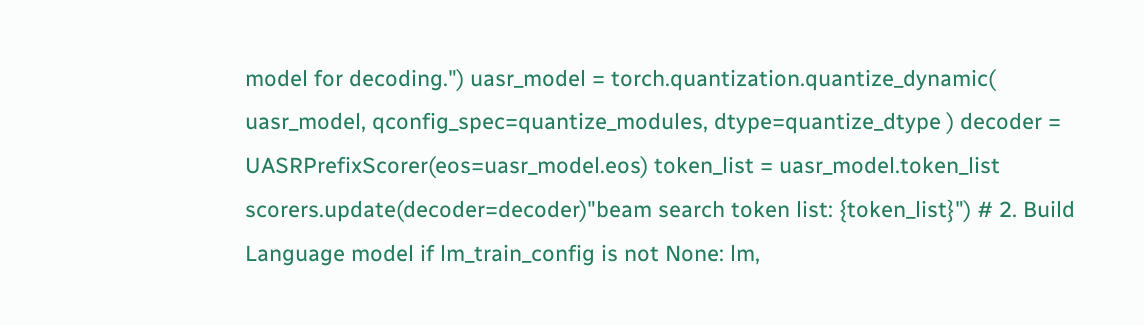model for decoding.") uasr_model = torch.quantization.quantize_dynamic( uasr_model, qconfig_spec=quantize_modules, dtype=quantize_dtype ) decoder = UASRPrefixScorer(eos=uasr_model.eos) token_list = uasr_model.token_list scorers.update(decoder=decoder)"beam search token list: {token_list}") # 2. Build Language model if lm_train_config is not None: lm,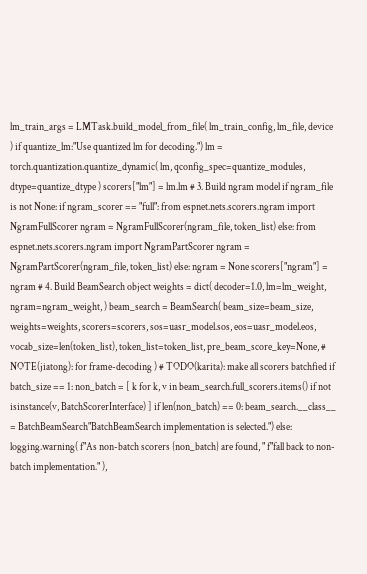lm_train_args = LMTask.build_model_from_file( lm_train_config, lm_file, device ) if quantize_lm:"Use quantized lm for decoding.") lm = torch.quantization.quantize_dynamic( lm, qconfig_spec=quantize_modules, dtype=quantize_dtype ) scorers["lm"] = lm.lm # 3. Build ngram model if ngram_file is not None: if ngram_scorer == "full": from espnet.nets.scorers.ngram import NgramFullScorer ngram = NgramFullScorer(ngram_file, token_list) else: from espnet.nets.scorers.ngram import NgramPartScorer ngram = NgramPartScorer(ngram_file, token_list) else: ngram = None scorers["ngram"] = ngram # 4. Build BeamSearch object weights = dict( decoder=1.0, lm=lm_weight, ngram=ngram_weight, ) beam_search = BeamSearch( beam_size=beam_size, weights=weights, scorers=scorers, sos=uasr_model.sos, eos=uasr_model.eos, vocab_size=len(token_list), token_list=token_list, pre_beam_score_key=None, # NOTE(jiatong): for frame-decoding ) # TODO(karita): make all scorers batchfied if batch_size == 1: non_batch = [ k for k, v in beam_search.full_scorers.items() if not isinstance(v, BatchScorerInterface) ] if len(non_batch) == 0: beam_search.__class__ = BatchBeamSearch"BatchBeamSearch implementation is selected.") else: logging.warning( f"As non-batch scorers {non_batch} are found, " f"fall back to non-batch implementation." ),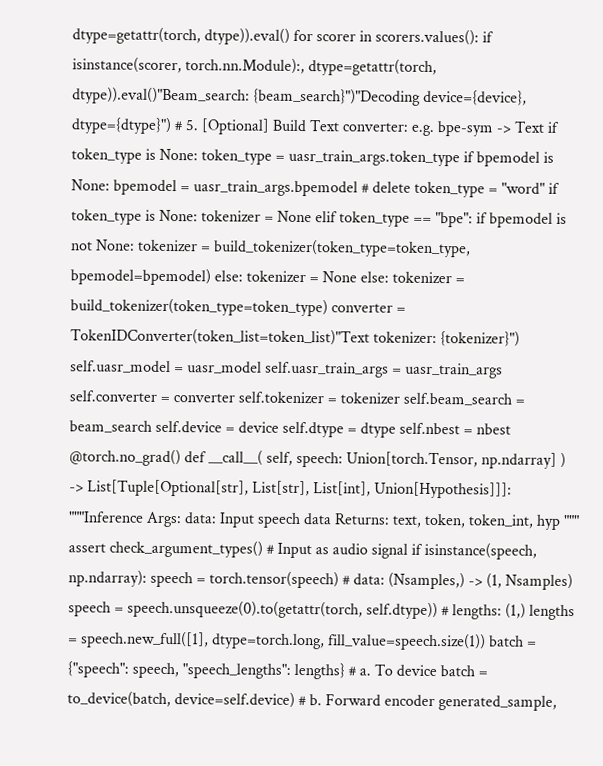dtype=getattr(torch, dtype)).eval() for scorer in scorers.values(): if isinstance(scorer, torch.nn.Module):, dtype=getattr(torch, dtype)).eval()"Beam_search: {beam_search}")"Decoding device={device}, dtype={dtype}") # 5. [Optional] Build Text converter: e.g. bpe-sym -> Text if token_type is None: token_type = uasr_train_args.token_type if bpemodel is None: bpemodel = uasr_train_args.bpemodel # delete token_type = "word" if token_type is None: tokenizer = None elif token_type == "bpe": if bpemodel is not None: tokenizer = build_tokenizer(token_type=token_type, bpemodel=bpemodel) else: tokenizer = None else: tokenizer = build_tokenizer(token_type=token_type) converter = TokenIDConverter(token_list=token_list)"Text tokenizer: {tokenizer}") self.uasr_model = uasr_model self.uasr_train_args = uasr_train_args self.converter = converter self.tokenizer = tokenizer self.beam_search = beam_search self.device = device self.dtype = dtype self.nbest = nbest @torch.no_grad() def __call__( self, speech: Union[torch.Tensor, np.ndarray] ) -> List[Tuple[Optional[str], List[str], List[int], Union[Hypothesis]]]: """Inference Args: data: Input speech data Returns: text, token, token_int, hyp """ assert check_argument_types() # Input as audio signal if isinstance(speech, np.ndarray): speech = torch.tensor(speech) # data: (Nsamples,) -> (1, Nsamples) speech = speech.unsqueeze(0).to(getattr(torch, self.dtype)) # lengths: (1,) lengths = speech.new_full([1], dtype=torch.long, fill_value=speech.size(1)) batch = {"speech": speech, "speech_lengths": lengths} # a. To device batch = to_device(batch, device=self.device) # b. Forward encoder generated_sample,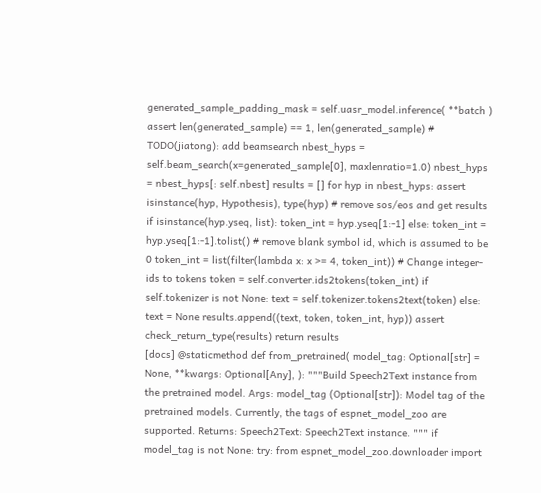generated_sample_padding_mask = self.uasr_model.inference( **batch ) assert len(generated_sample) == 1, len(generated_sample) # TODO(jiatong): add beamsearch nbest_hyps = self.beam_search(x=generated_sample[0], maxlenratio=1.0) nbest_hyps = nbest_hyps[: self.nbest] results = [] for hyp in nbest_hyps: assert isinstance(hyp, Hypothesis), type(hyp) # remove sos/eos and get results if isinstance(hyp.yseq, list): token_int = hyp.yseq[1:-1] else: token_int = hyp.yseq[1:-1].tolist() # remove blank symbol id, which is assumed to be 0 token_int = list(filter(lambda x: x >= 4, token_int)) # Change integer-ids to tokens token = self.converter.ids2tokens(token_int) if self.tokenizer is not None: text = self.tokenizer.tokens2text(token) else: text = None results.append((text, token, token_int, hyp)) assert check_return_type(results) return results
[docs] @staticmethod def from_pretrained( model_tag: Optional[str] = None, **kwargs: Optional[Any], ): """Build Speech2Text instance from the pretrained model. Args: model_tag (Optional[str]): Model tag of the pretrained models. Currently, the tags of espnet_model_zoo are supported. Returns: Speech2Text: Speech2Text instance. """ if model_tag is not None: try: from espnet_model_zoo.downloader import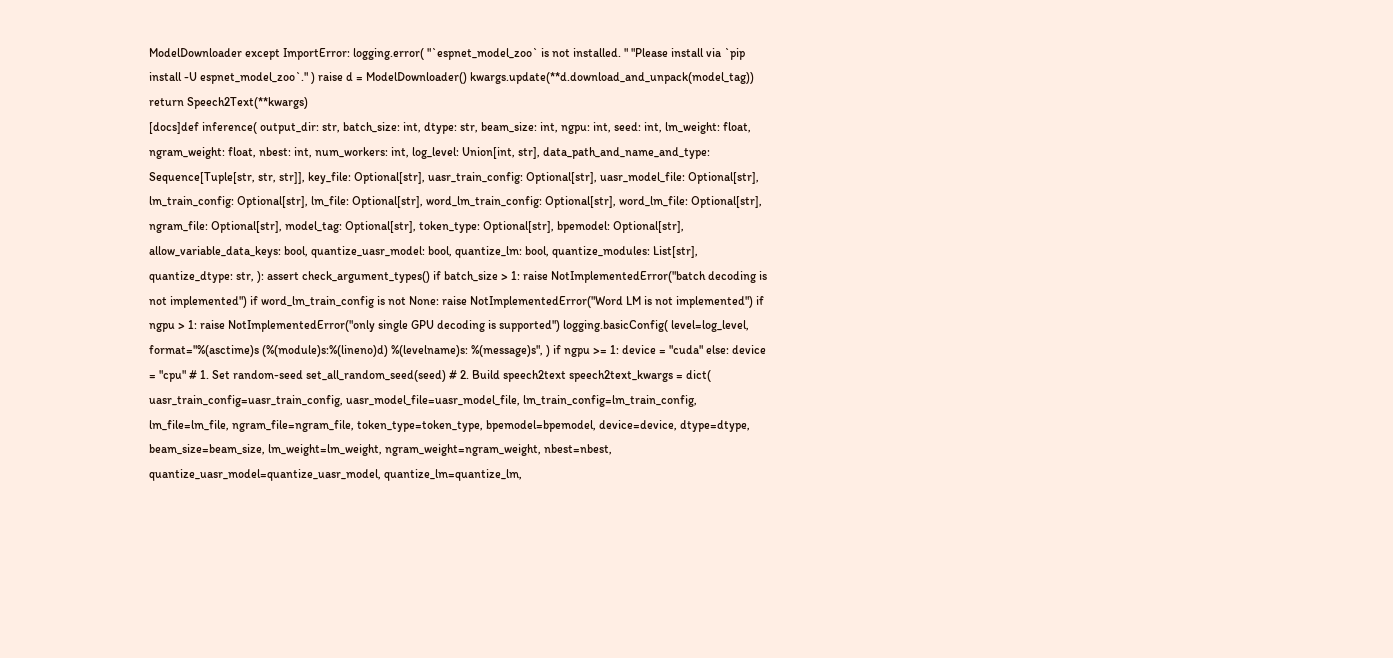ModelDownloader except ImportError: logging.error( "`espnet_model_zoo` is not installed. " "Please install via `pip install -U espnet_model_zoo`." ) raise d = ModelDownloader() kwargs.update(**d.download_and_unpack(model_tag)) return Speech2Text(**kwargs)
[docs]def inference( output_dir: str, batch_size: int, dtype: str, beam_size: int, ngpu: int, seed: int, lm_weight: float, ngram_weight: float, nbest: int, num_workers: int, log_level: Union[int, str], data_path_and_name_and_type: Sequence[Tuple[str, str, str]], key_file: Optional[str], uasr_train_config: Optional[str], uasr_model_file: Optional[str], lm_train_config: Optional[str], lm_file: Optional[str], word_lm_train_config: Optional[str], word_lm_file: Optional[str], ngram_file: Optional[str], model_tag: Optional[str], token_type: Optional[str], bpemodel: Optional[str], allow_variable_data_keys: bool, quantize_uasr_model: bool, quantize_lm: bool, quantize_modules: List[str], quantize_dtype: str, ): assert check_argument_types() if batch_size > 1: raise NotImplementedError("batch decoding is not implemented") if word_lm_train_config is not None: raise NotImplementedError("Word LM is not implemented") if ngpu > 1: raise NotImplementedError("only single GPU decoding is supported") logging.basicConfig( level=log_level, format="%(asctime)s (%(module)s:%(lineno)d) %(levelname)s: %(message)s", ) if ngpu >= 1: device = "cuda" else: device = "cpu" # 1. Set random-seed set_all_random_seed(seed) # 2. Build speech2text speech2text_kwargs = dict( uasr_train_config=uasr_train_config, uasr_model_file=uasr_model_file, lm_train_config=lm_train_config, lm_file=lm_file, ngram_file=ngram_file, token_type=token_type, bpemodel=bpemodel, device=device, dtype=dtype, beam_size=beam_size, lm_weight=lm_weight, ngram_weight=ngram_weight, nbest=nbest, quantize_uasr_model=quantize_uasr_model, quantize_lm=quantize_lm,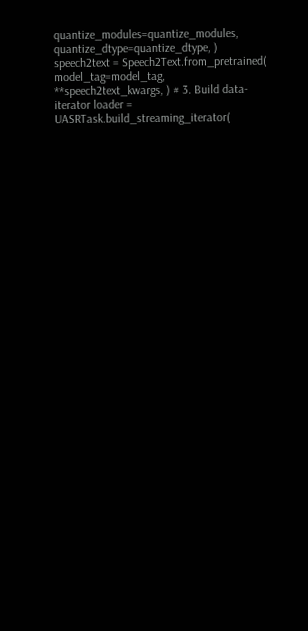quantize_modules=quantize_modules, quantize_dtype=quantize_dtype, ) speech2text = Speech2Text.from_pretrained( model_tag=model_tag, **speech2text_kwargs, ) # 3. Build data-iterator loader = UASRTask.build_streaming_iterator(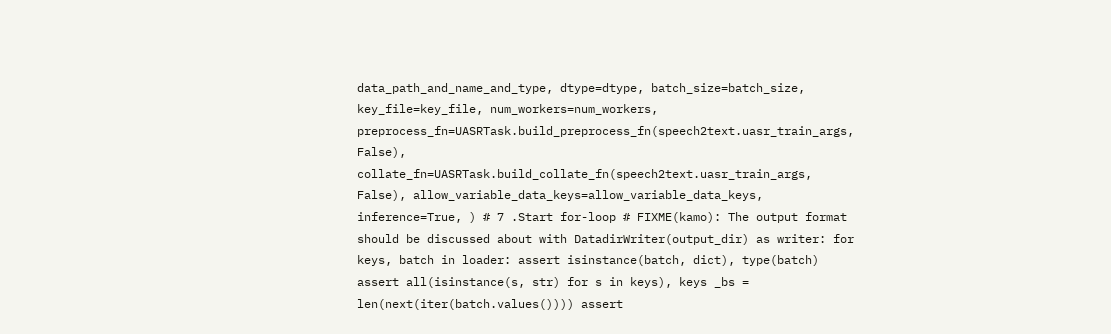data_path_and_name_and_type, dtype=dtype, batch_size=batch_size, key_file=key_file, num_workers=num_workers, preprocess_fn=UASRTask.build_preprocess_fn(speech2text.uasr_train_args, False), collate_fn=UASRTask.build_collate_fn(speech2text.uasr_train_args, False), allow_variable_data_keys=allow_variable_data_keys, inference=True, ) # 7 .Start for-loop # FIXME(kamo): The output format should be discussed about with DatadirWriter(output_dir) as writer: for keys, batch in loader: assert isinstance(batch, dict), type(batch) assert all(isinstance(s, str) for s in keys), keys _bs = len(next(iter(batch.values()))) assert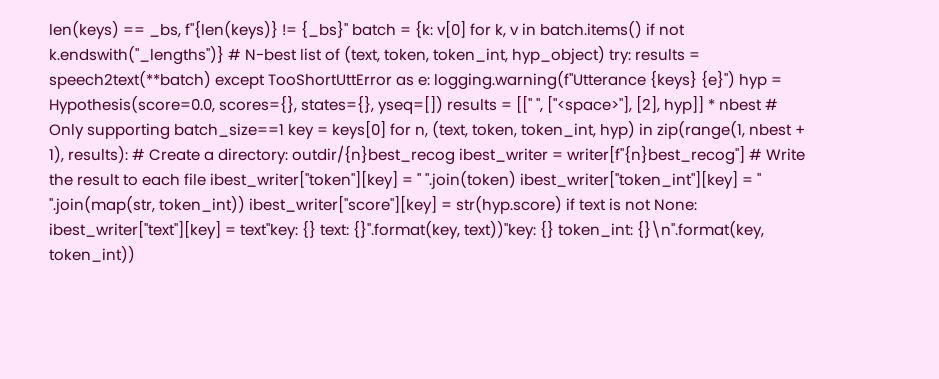len(keys) == _bs, f"{len(keys)} != {_bs}" batch = {k: v[0] for k, v in batch.items() if not k.endswith("_lengths")} # N-best list of (text, token, token_int, hyp_object) try: results = speech2text(**batch) except TooShortUttError as e: logging.warning(f"Utterance {keys} {e}") hyp = Hypothesis(score=0.0, scores={}, states={}, yseq=[]) results = [[" ", ["<space>"], [2], hyp]] * nbest # Only supporting batch_size==1 key = keys[0] for n, (text, token, token_int, hyp) in zip(range(1, nbest + 1), results): # Create a directory: outdir/{n}best_recog ibest_writer = writer[f"{n}best_recog"] # Write the result to each file ibest_writer["token"][key] = " ".join(token) ibest_writer["token_int"][key] = " ".join(map(str, token_int)) ibest_writer["score"][key] = str(hyp.score) if text is not None: ibest_writer["text"][key] = text"key: {} text: {}".format(key, text))"key: {} token_int: {}\n".format(key, token_int))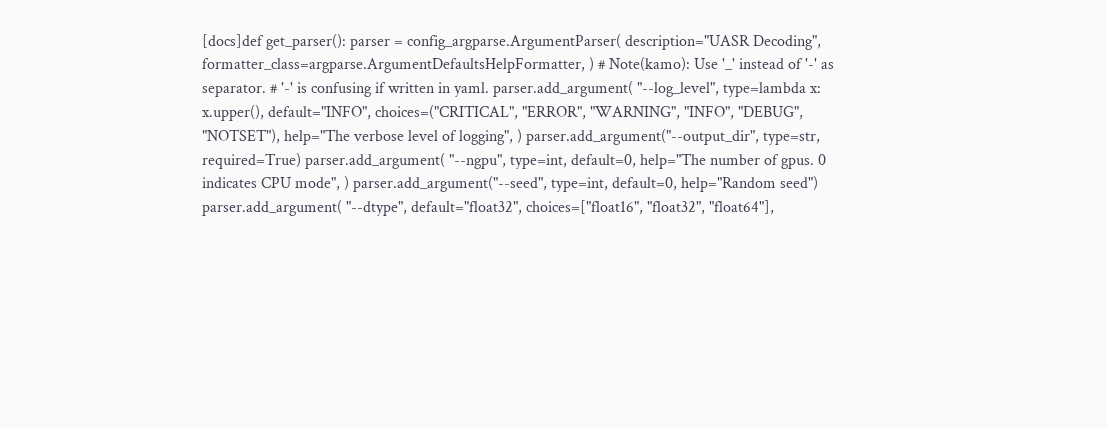[docs]def get_parser(): parser = config_argparse.ArgumentParser( description="UASR Decoding", formatter_class=argparse.ArgumentDefaultsHelpFormatter, ) # Note(kamo): Use '_' instead of '-' as separator. # '-' is confusing if written in yaml. parser.add_argument( "--log_level", type=lambda x: x.upper(), default="INFO", choices=("CRITICAL", "ERROR", "WARNING", "INFO", "DEBUG", "NOTSET"), help="The verbose level of logging", ) parser.add_argument("--output_dir", type=str, required=True) parser.add_argument( "--ngpu", type=int, default=0, help="The number of gpus. 0 indicates CPU mode", ) parser.add_argument("--seed", type=int, default=0, help="Random seed") parser.add_argument( "--dtype", default="float32", choices=["float16", "float32", "float64"],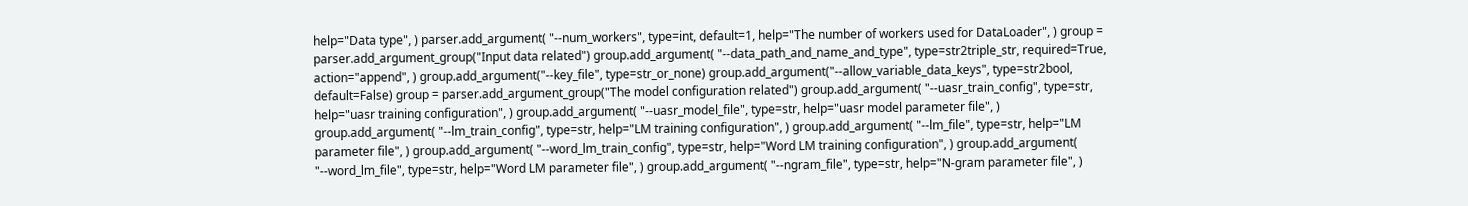help="Data type", ) parser.add_argument( "--num_workers", type=int, default=1, help="The number of workers used for DataLoader", ) group = parser.add_argument_group("Input data related") group.add_argument( "--data_path_and_name_and_type", type=str2triple_str, required=True, action="append", ) group.add_argument("--key_file", type=str_or_none) group.add_argument("--allow_variable_data_keys", type=str2bool, default=False) group = parser.add_argument_group("The model configuration related") group.add_argument( "--uasr_train_config", type=str, help="uasr training configuration", ) group.add_argument( "--uasr_model_file", type=str, help="uasr model parameter file", ) group.add_argument( "--lm_train_config", type=str, help="LM training configuration", ) group.add_argument( "--lm_file", type=str, help="LM parameter file", ) group.add_argument( "--word_lm_train_config", type=str, help="Word LM training configuration", ) group.add_argument( "--word_lm_file", type=str, help="Word LM parameter file", ) group.add_argument( "--ngram_file", type=str, help="N-gram parameter file", )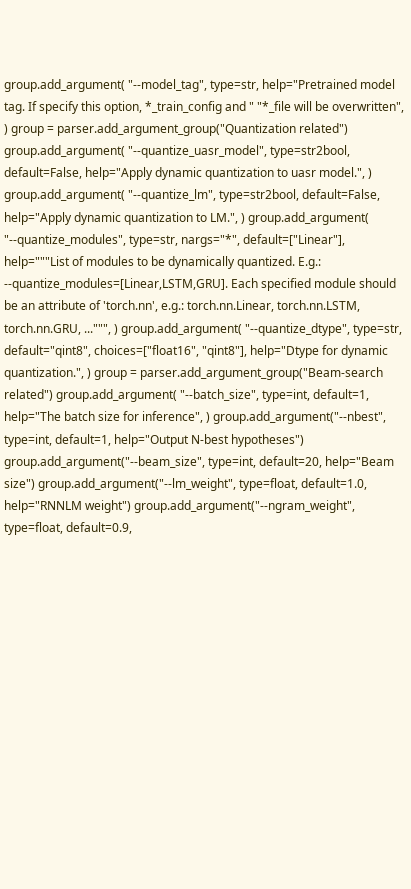group.add_argument( "--model_tag", type=str, help="Pretrained model tag. If specify this option, *_train_config and " "*_file will be overwritten", ) group = parser.add_argument_group("Quantization related") group.add_argument( "--quantize_uasr_model", type=str2bool, default=False, help="Apply dynamic quantization to uasr model.", ) group.add_argument( "--quantize_lm", type=str2bool, default=False, help="Apply dynamic quantization to LM.", ) group.add_argument( "--quantize_modules", type=str, nargs="*", default=["Linear"], help="""List of modules to be dynamically quantized. E.g.: --quantize_modules=[Linear,LSTM,GRU]. Each specified module should be an attribute of 'torch.nn', e.g.: torch.nn.Linear, torch.nn.LSTM, torch.nn.GRU, ...""", ) group.add_argument( "--quantize_dtype", type=str, default="qint8", choices=["float16", "qint8"], help="Dtype for dynamic quantization.", ) group = parser.add_argument_group("Beam-search related") group.add_argument( "--batch_size", type=int, default=1, help="The batch size for inference", ) group.add_argument("--nbest", type=int, default=1, help="Output N-best hypotheses") group.add_argument("--beam_size", type=int, default=20, help="Beam size") group.add_argument("--lm_weight", type=float, default=1.0, help="RNNLM weight") group.add_argument("--ngram_weight", type=float, default=0.9,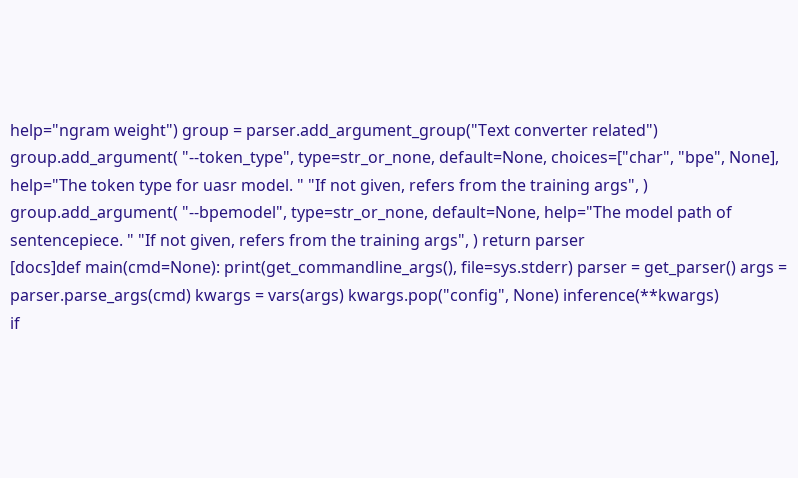help="ngram weight") group = parser.add_argument_group("Text converter related") group.add_argument( "--token_type", type=str_or_none, default=None, choices=["char", "bpe", None], help="The token type for uasr model. " "If not given, refers from the training args", ) group.add_argument( "--bpemodel", type=str_or_none, default=None, help="The model path of sentencepiece. " "If not given, refers from the training args", ) return parser
[docs]def main(cmd=None): print(get_commandline_args(), file=sys.stderr) parser = get_parser() args = parser.parse_args(cmd) kwargs = vars(args) kwargs.pop("config", None) inference(**kwargs)
if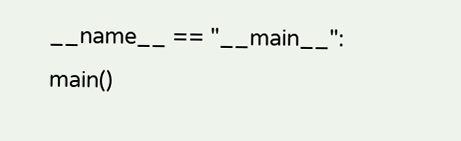__name__ == "__main__": main()